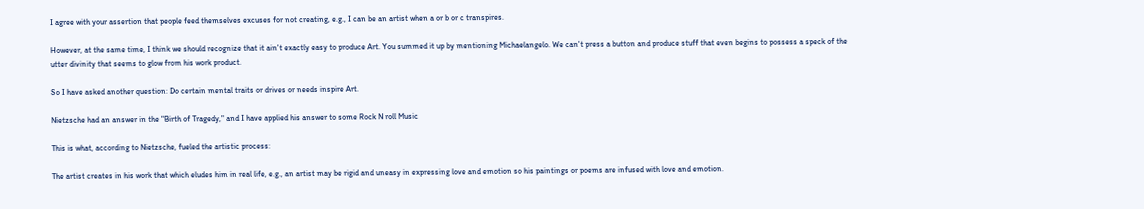I agree with your assertion that people feed themselves excuses for not creating, e.g., I can be an artist when a or b or c transpires.

However, at the same time, I think we should recognize that it ain't exactly easy to produce Art. You summed it up by mentioning Michaelangelo. We can't press a button and produce stuff that even begins to possess a speck of the utter divinity that seems to glow from his work product.

So I have asked another question: Do certain mental traits or drives or needs inspire Art.

Nietzsche had an answer in the "Birth of Tragedy," and I have applied his answer to some Rock N roll Music

This is what, according to Nietzsche, fueled the artistic process:

The artist creates in his work that which eludes him in real life, e.g., an artist may be rigid and uneasy in expressing love and emotion so his paintings or poems are infused with love and emotion.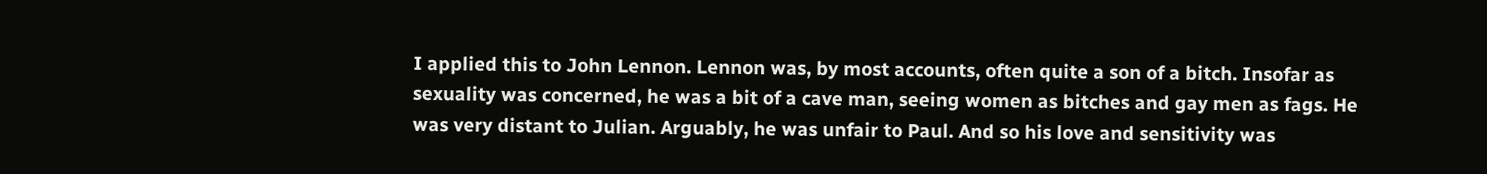I applied this to John Lennon. Lennon was, by most accounts, often quite a son of a bitch. Insofar as sexuality was concerned, he was a bit of a cave man, seeing women as bitches and gay men as fags. He was very distant to Julian. Arguably, he was unfair to Paul. And so his love and sensitivity was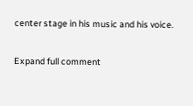center stage in his music and his voice.

Expand full comment